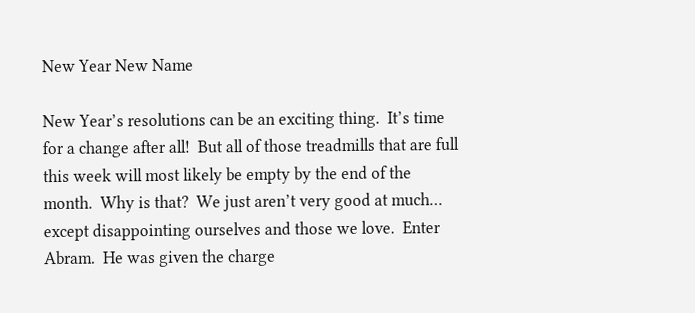New Year New Name

New Year’s resolutions can be an exciting thing.  It’s time for a change after all!  But all of those treadmills that are full this week will most likely be empty by the end of the month.  Why is that?  We just aren’t very good at much… except disappointing ourselves and those we love.  Enter Abram.  He was given the charge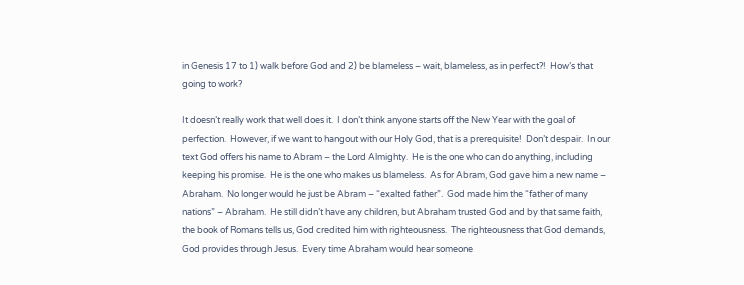in Genesis 17 to 1) walk before God and 2) be blameless – wait, blameless, as in perfect?!  How’s that going to work?

It doesn’t really work that well does it.  I don’t think anyone starts off the New Year with the goal of perfection.  However, if we want to hangout with our Holy God, that is a prerequisite!  Don’t despair.  In our text God offers his name to Abram – the Lord Almighty.  He is the one who can do anything, including keeping his promise.  He is the one who makes us blameless.  As for Abram, God gave him a new name – Abraham.  No longer would he just be Abram – “exalted father”.  God made him the “father of many nations” – Abraham.  He still didn’t have any children, but Abraham trusted God and by that same faith, the book of Romans tells us, God credited him with righteousness.  The righteousness that God demands, God provides through Jesus.  Every time Abraham would hear someone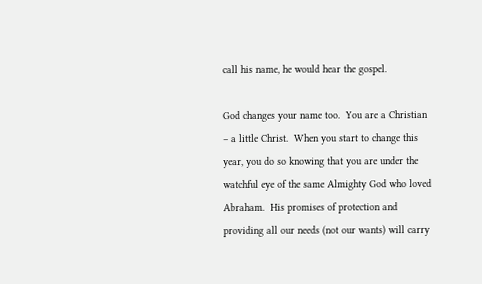call his name, he would hear the gospel.

God changes your name too.  You are a Christian – a little Christ.  When you start to change this year, you do so knowing that you are under the watchful eye of the same Almighty God who loved Abraham.  His promises of protection and providing all our needs (not our wants) will carry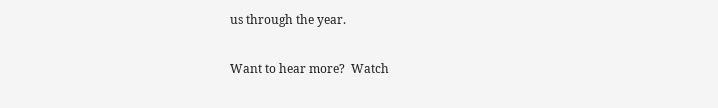us through the year.

Want to hear more?  Watch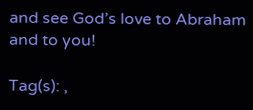and see God’s love to Abraham and to you!

Tag(s): ,